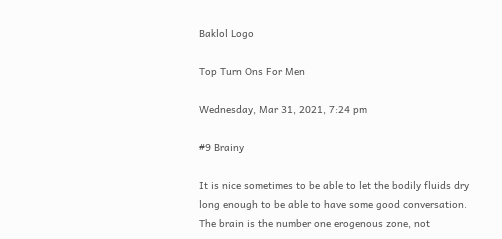Baklol Logo

Top Turn Ons For Men

Wednesday, Mar 31, 2021, 7:24 pm

#9 Brainy

It is nice sometimes to be able to let the bodily fluids dry long enough to be able to have some good conversation. The brain is the number one erogenous zone, not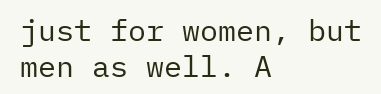just for women, but men as well. A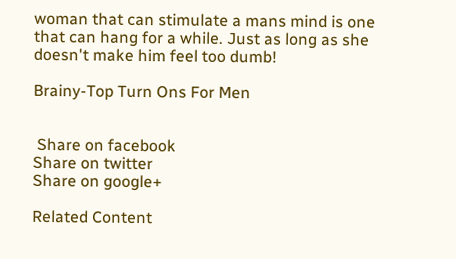woman that can stimulate a mans mind is one that can hang for a while. Just as long as she doesn't make him feel too dumb!

Brainy-Top Turn Ons For Men


 Share on facebook
Share on twitter
Share on google+

Related Content